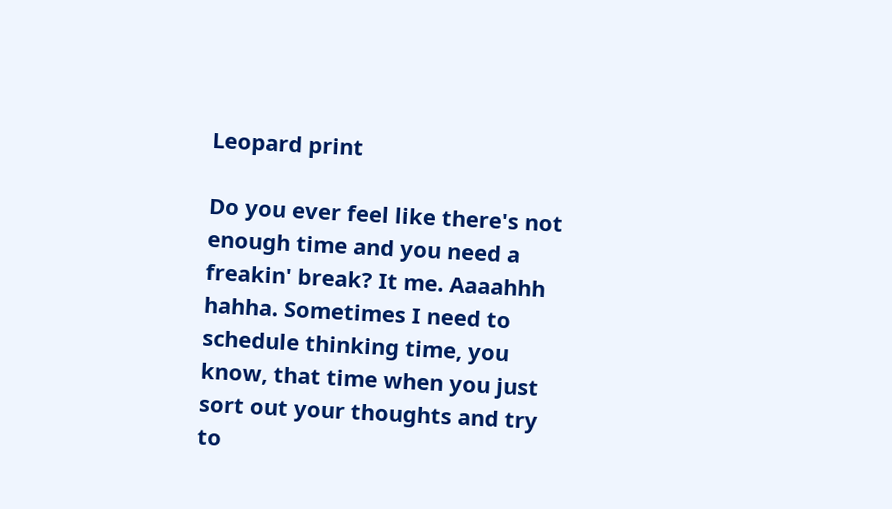Leopard print

Do you ever feel like there's not enough time and you need a freakin' break? It me. Aaaahhh hahha. Sometimes I need to schedule thinking time, you know, that time when you just sort out your thoughts and try to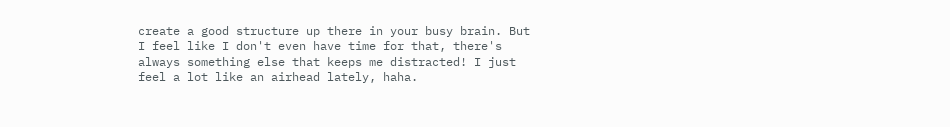create a good structure up there in your busy brain. But I feel like I don't even have time for that, there's always something else that keeps me distracted! I just feel a lot like an airhead lately, haha.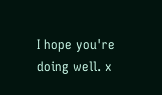I hope you're doing well. x